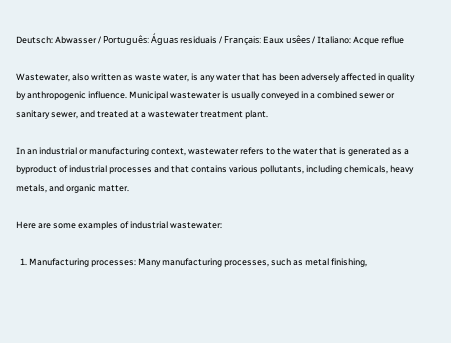Deutsch: Abwasser / Português: Águas residuais / Français: Eaux usêes / Italiano: Acque reflue

Wastewater, also written as waste water, is any water that has been adversely affected in quality by anthropogenic influence. Municipal wastewater is usually conveyed in a combined sewer or sanitary sewer, and treated at a wastewater treatment plant.

In an industrial or manufacturing context, wastewater refers to the water that is generated as a byproduct of industrial processes and that contains various pollutants, including chemicals, heavy metals, and organic matter.

Here are some examples of industrial wastewater:

  1. Manufacturing processes: Many manufacturing processes, such as metal finishing,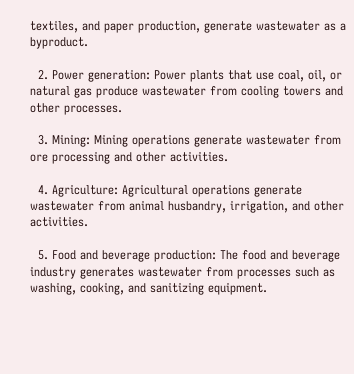textiles, and paper production, generate wastewater as a byproduct.

  2. Power generation: Power plants that use coal, oil, or natural gas produce wastewater from cooling towers and other processes.

  3. Mining: Mining operations generate wastewater from ore processing and other activities.

  4. Agriculture: Agricultural operations generate wastewater from animal husbandry, irrigation, and other activities.

  5. Food and beverage production: The food and beverage industry generates wastewater from processes such as washing, cooking, and sanitizing equipment.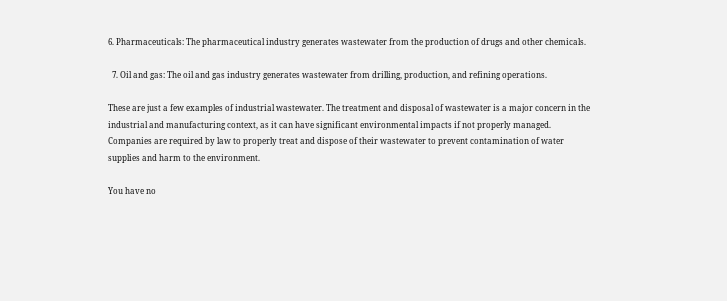6. Pharmaceuticals: The pharmaceutical industry generates wastewater from the production of drugs and other chemicals.

  7. Oil and gas: The oil and gas industry generates wastewater from drilling, production, and refining operations.

These are just a few examples of industrial wastewater. The treatment and disposal of wastewater is a major concern in the industrial and manufacturing context, as it can have significant environmental impacts if not properly managed. Companies are required by law to properly treat and dispose of their wastewater to prevent contamination of water supplies and harm to the environment.

You have no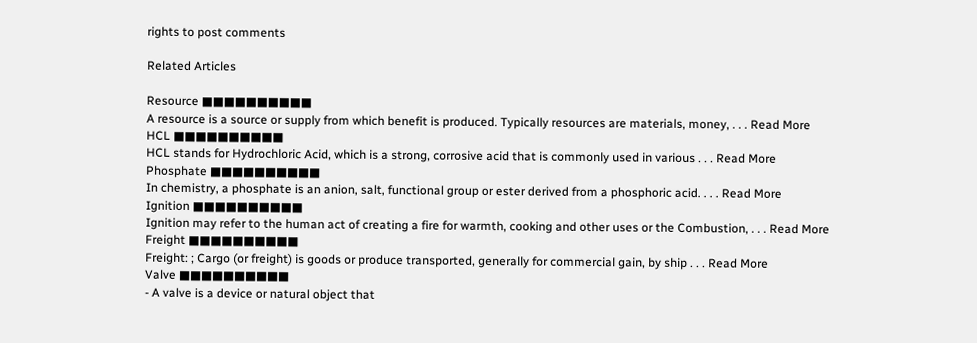rights to post comments

Related Articles

Resource ■■■■■■■■■■
A resource is a source or supply from which benefit is produced. Typically resources are materials, money, . . . Read More
HCL ■■■■■■■■■■
HCL stands for Hydrochloric Acid, which is a strong, corrosive acid that is commonly used in various . . . Read More
Phosphate ■■■■■■■■■■
In chemistry, a phosphate is an anion, salt, functional group or ester derived from a phosphoric acid. . . . Read More
Ignition ■■■■■■■■■■
Ignition may refer to the human act of creating a fire for warmth, cooking and other uses or the Combustion, . . . Read More
Freight ■■■■■■■■■■
Freight: ; Cargo (or freight) is goods or produce transported, generally for commercial gain, by ship . . . Read More
Valve ■■■■■■■■■■
- A valve is a device or natural object that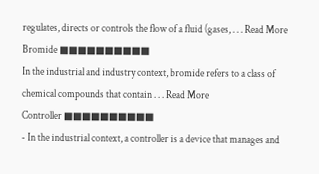regulates, directs or controls the flow of a fluid (gases, . . . Read More
Bromide ■■■■■■■■■■
In the industrial and industry context, bromide refers to a class of chemical compounds that contain . . . Read More
Controller ■■■■■■■■■■
- In the industrial context, a controller is a device that manages and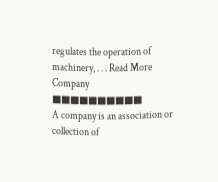regulates the operation of machinery, . . . Read More
Company ■■■■■■■■■■
A company is an association or collection of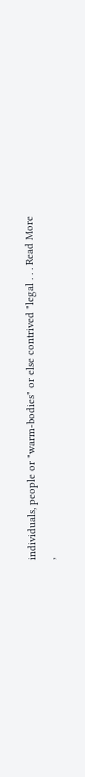individuals, people or "warm-bodies" or else contrived "legal . . . Read More
,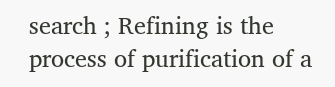search ; Refining is the process of purification of a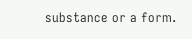substance or a form.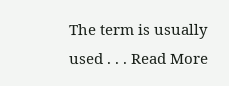The term is usually used . . . Read More